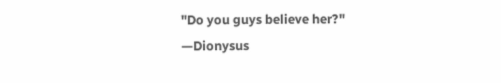"Do you guys believe her?"
—Dionysus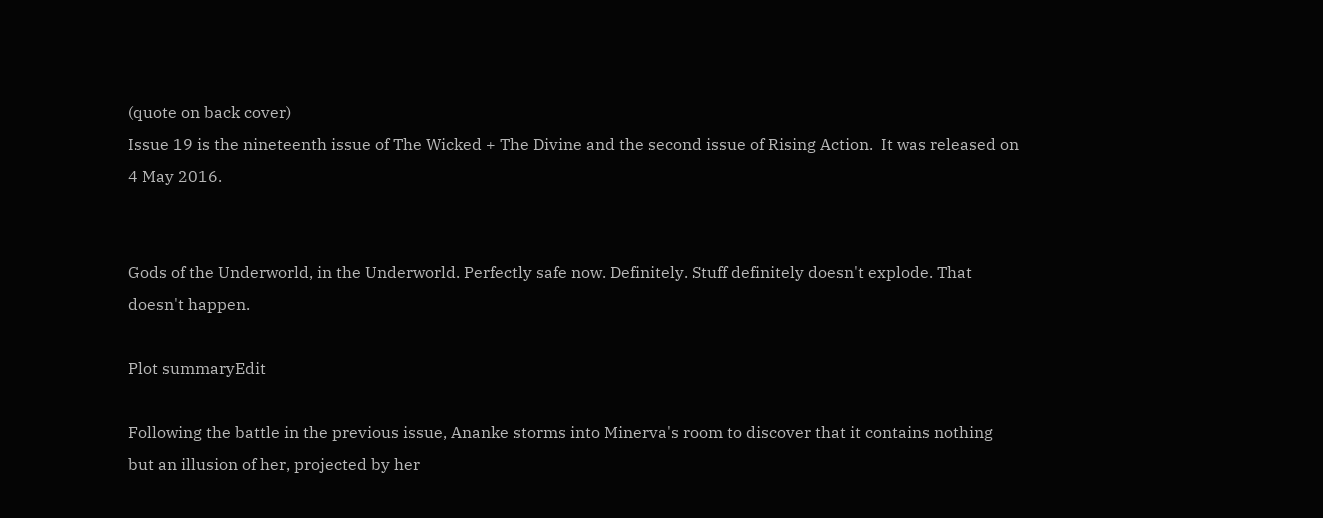(quote on back cover)
Issue 19 is the nineteenth issue of The Wicked + The Divine and the second issue of Rising Action.  It was released on 4 May 2016.


Gods of the Underworld, in the Underworld. Perfectly safe now. Definitely. Stuff definitely doesn't explode. That doesn't happen.

Plot summaryEdit

Following the battle in the previous issue, Ananke storms into Minerva's room to discover that it contains nothing but an illusion of her, projected by her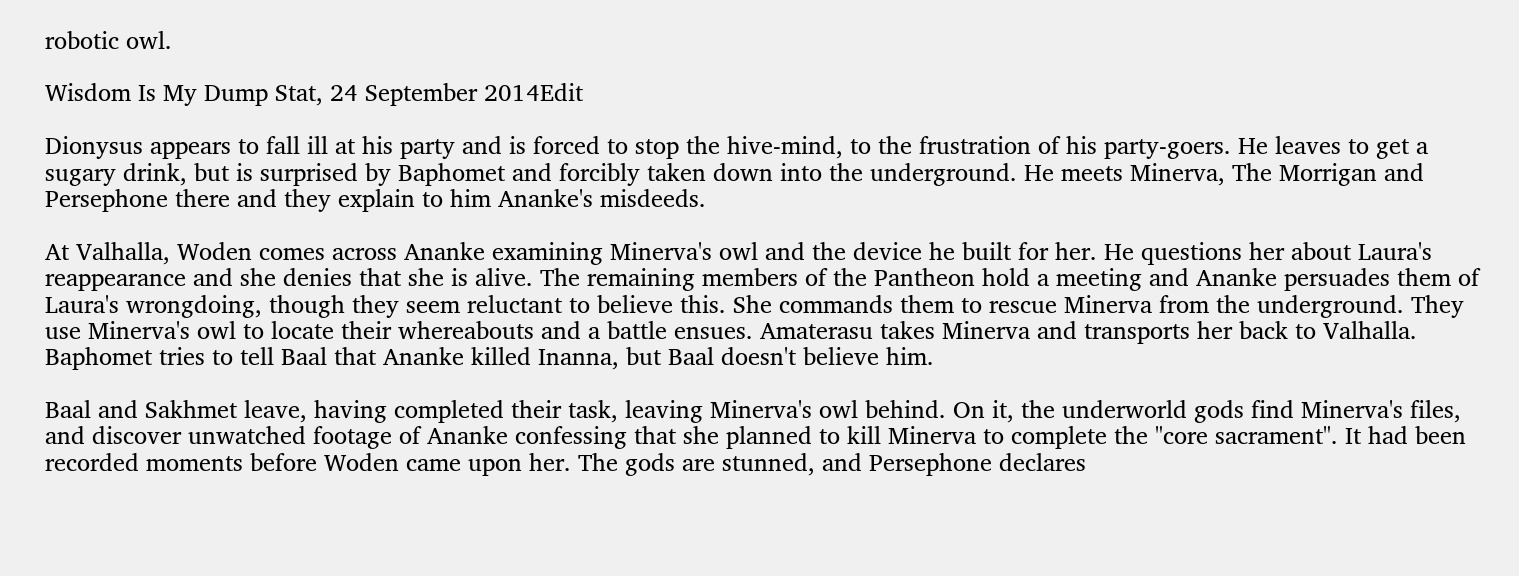robotic owl.

Wisdom Is My Dump Stat, 24 September 2014Edit

Dionysus appears to fall ill at his party and is forced to stop the hive-mind, to the frustration of his party-goers. He leaves to get a sugary drink, but is surprised by Baphomet and forcibly taken down into the underground. He meets Minerva, The Morrigan and Persephone there and they explain to him Ananke's misdeeds.

At Valhalla, Woden comes across Ananke examining Minerva's owl and the device he built for her. He questions her about Laura's reappearance and she denies that she is alive. The remaining members of the Pantheon hold a meeting and Ananke persuades them of Laura's wrongdoing, though they seem reluctant to believe this. She commands them to rescue Minerva from the underground. They use Minerva's owl to locate their whereabouts and a battle ensues. Amaterasu takes Minerva and transports her back to Valhalla. Baphomet tries to tell Baal that Ananke killed Inanna, but Baal doesn't believe him.

Baal and Sakhmet leave, having completed their task, leaving Minerva's owl behind. On it, the underworld gods find Minerva's files, and discover unwatched footage of Ananke confessing that she planned to kill Minerva to complete the "core sacrament". It had been recorded moments before Woden came upon her. The gods are stunned, and Persephone declares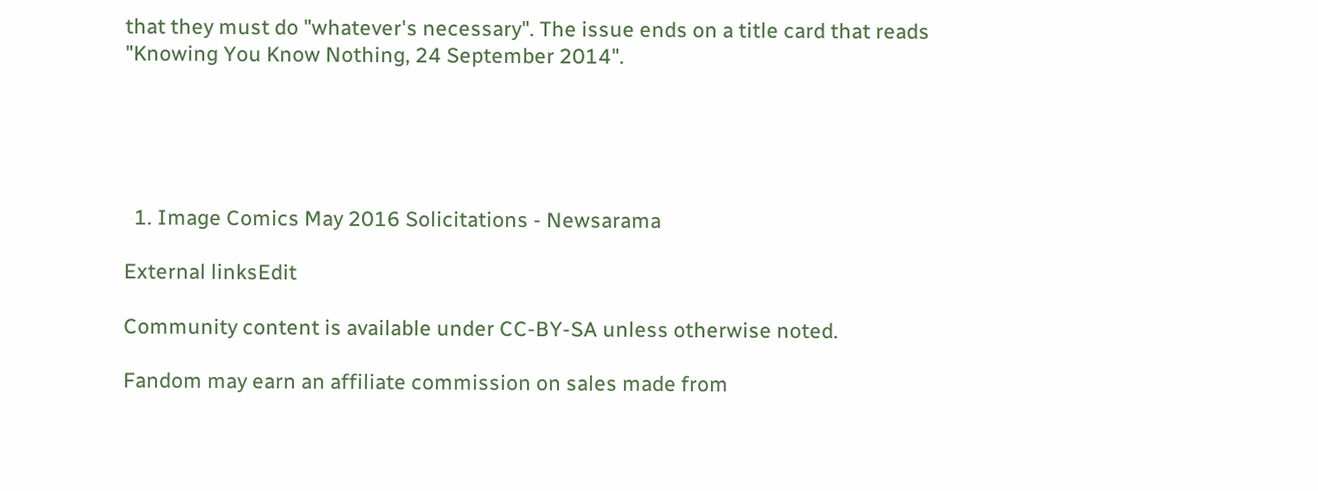that they must do "whatever's necessary". The issue ends on a title card that reads "Knowing You Know Nothing, 24 September 2014".





  1. Image Comics May 2016 Solicitations - Newsarama

External linksEdit

Community content is available under CC-BY-SA unless otherwise noted.

Fandom may earn an affiliate commission on sales made from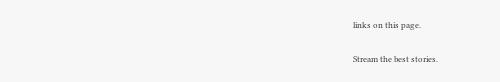links on this page.

Stream the best stories.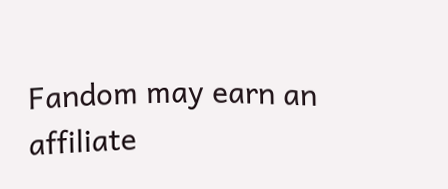Fandom may earn an affiliate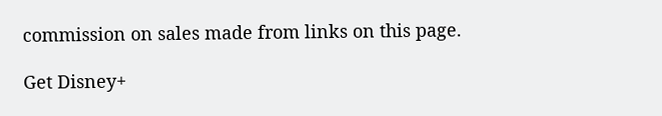commission on sales made from links on this page.

Get Disney+